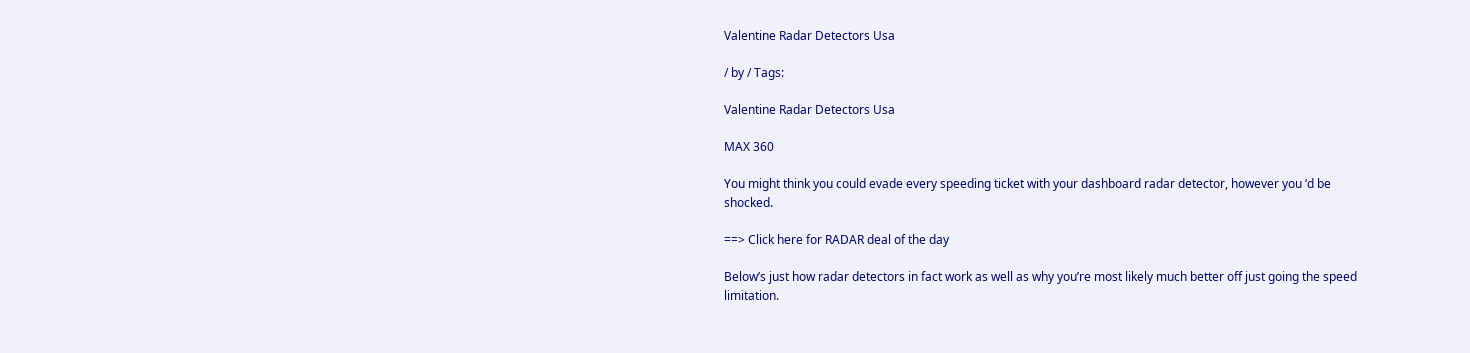Valentine Radar Detectors Usa

/ by / Tags:

Valentine Radar Detectors Usa

MAX 360

You might think you could evade every speeding ticket with your dashboard radar detector, however you ‘d be shocked.

==> Click here for RADAR deal of the day

Below’s just how radar detectors in fact work as well as why you’re most likely much better off just going the speed limitation.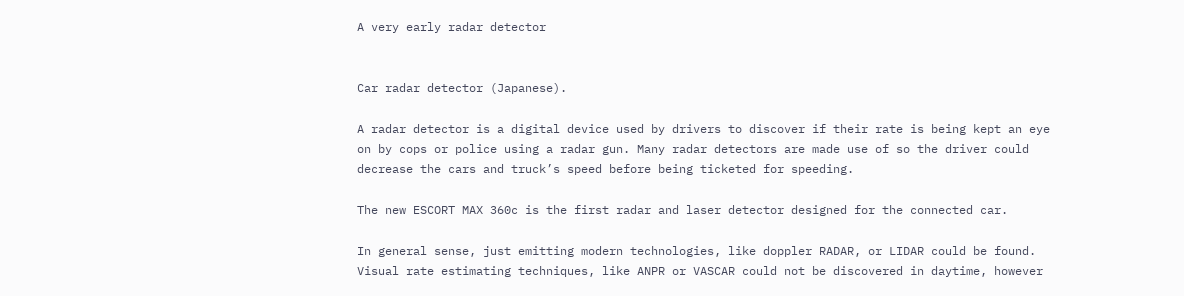A very early radar detector


Car radar detector (Japanese).

A radar detector is a digital device used by drivers to discover if their rate is being kept an eye on by cops or police using a radar gun. Many radar detectors are made use of so the driver could decrease the cars and truck’s speed before being ticketed for speeding.

The new ESCORT MAX 360c is the first radar and laser detector designed for the connected car.

In general sense, just emitting modern technologies, like doppler RADAR, or LIDAR could be found. Visual rate estimating techniques, like ANPR or VASCAR could not be discovered in daytime, however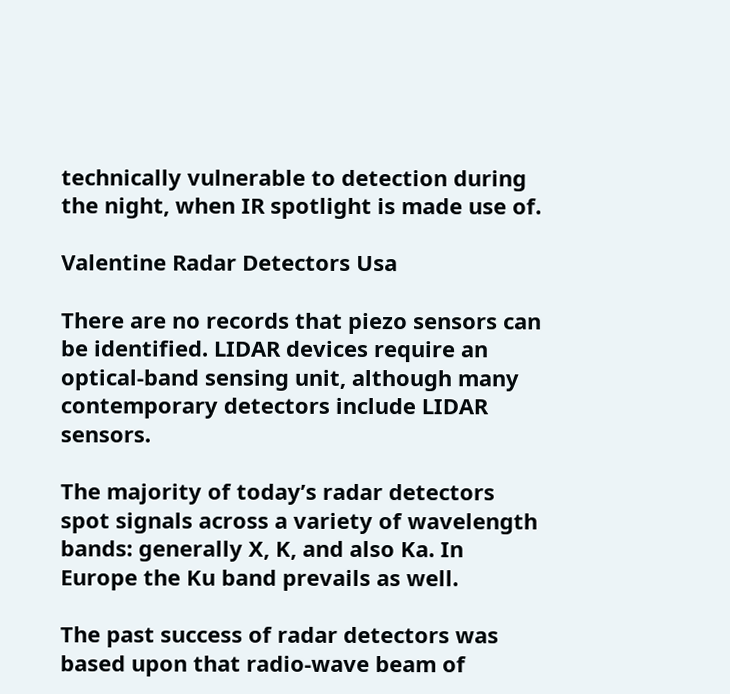technically vulnerable to detection during the night, when IR spotlight is made use of.

Valentine Radar Detectors Usa

There are no records that piezo sensors can be identified. LIDAR devices require an optical-band sensing unit, although many contemporary detectors include LIDAR sensors.

The majority of today’s radar detectors spot signals across a variety of wavelength bands: generally X, K, and also Ka. In Europe the Ku band prevails as well.

The past success of radar detectors was based upon that radio-wave beam of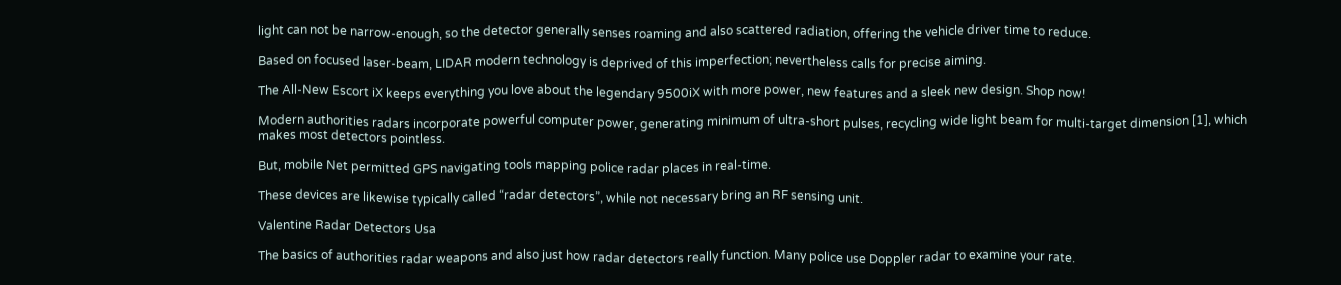light can not be narrow-enough, so the detector generally senses roaming and also scattered radiation, offering the vehicle driver time to reduce.

Based on focused laser-beam, LIDAR modern technology is deprived of this imperfection; nevertheless calls for precise aiming.

The All-New Escort iX keeps everything you love about the legendary 9500iX with more power, new features and a sleek new design. Shop now!

Modern authorities radars incorporate powerful computer power, generating minimum of ultra-short pulses, recycling wide light beam for multi-target dimension [1], which makes most detectors pointless.

But, mobile Net permitted GPS navigating tools mapping police radar places in real-time.

These devices are likewise typically called “radar detectors”, while not necessary bring an RF sensing unit.

Valentine Radar Detectors Usa

The basics of authorities radar weapons and also just how radar detectors really function. Many police use Doppler radar to examine your rate.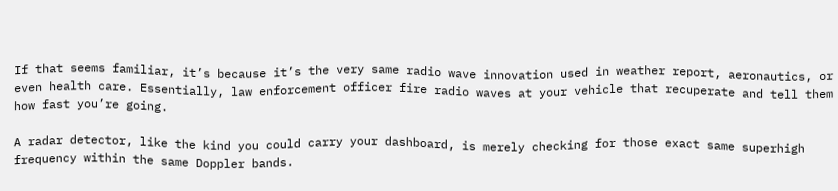If that seems familiar, it’s because it’s the very same radio wave innovation used in weather report, aeronautics, or even health care. Essentially, law enforcement officer fire radio waves at your vehicle that recuperate and tell them how fast you’re going.

A radar detector, like the kind you could carry your dashboard, is merely checking for those exact same superhigh frequency within the same Doppler bands.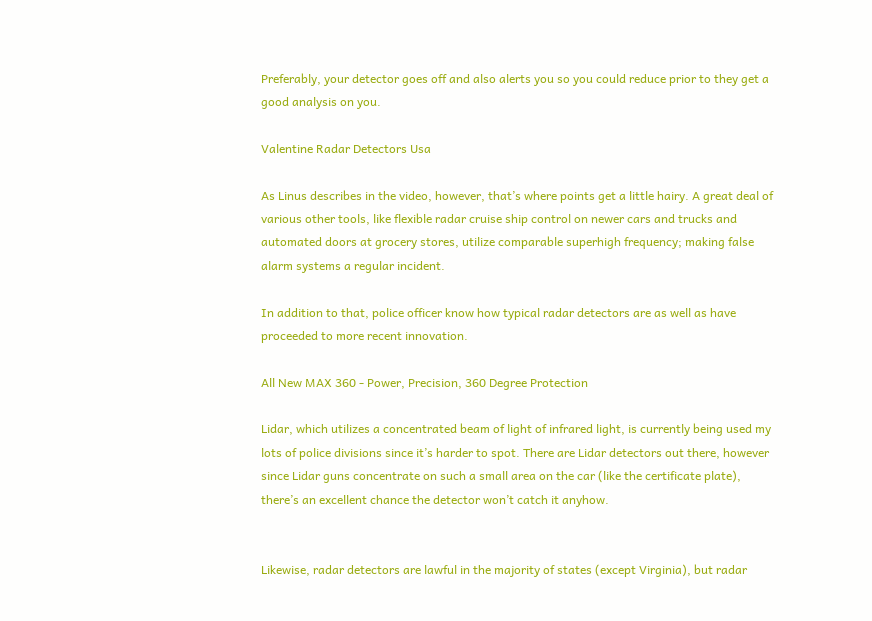Preferably, your detector goes off and also alerts you so you could reduce prior to they get a good analysis on you.

Valentine Radar Detectors Usa

As Linus describes in the video, however, that’s where points get a little hairy. A great deal of various other tools, like flexible radar cruise ship control on newer cars and trucks and automated doors at grocery stores, utilize comparable superhigh frequency; making false alarm systems a regular incident.

In addition to that, police officer know how typical radar detectors are as well as have proceeded to more recent innovation.

All New MAX 360 - Power, Precision, 360 Degree Protection

Lidar, which utilizes a concentrated beam of light of infrared light, is currently being used my lots of police divisions since it’s harder to spot. There are Lidar detectors out there, however since Lidar guns concentrate on such a small area on the car (like the certificate plate), there’s an excellent chance the detector won’t catch it anyhow.


Likewise, radar detectors are lawful in the majority of states (except Virginia), but radar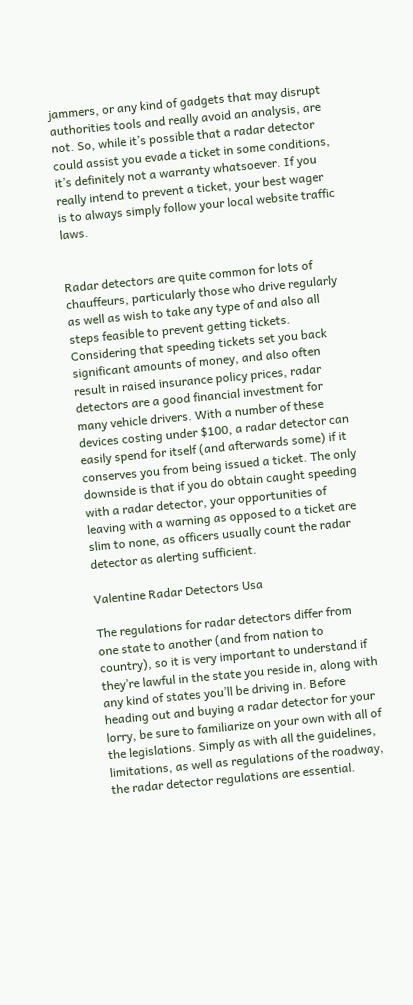jammers, or any kind of gadgets that may disrupt authorities tools and really avoid an analysis, are not. So, while it’s possible that a radar detector could assist you evade a ticket in some conditions, it’s definitely not a warranty whatsoever. If you really intend to prevent a ticket, your best wager is to always simply follow your local website traffic laws.


Radar detectors are quite common for lots of chauffeurs, particularly those who drive regularly as well as wish to take any type of and also all steps feasible to prevent getting tickets. Considering that speeding tickets set you back significant amounts of money, and also often result in raised insurance policy prices, radar detectors are a good financial investment for many vehicle drivers. With a number of these devices costing under $100, a radar detector can easily spend for itself (and afterwards some) if it conserves you from being issued a ticket. The only downside is that if you do obtain caught speeding with a radar detector, your opportunities of leaving with a warning as opposed to a ticket are slim to none, as officers usually count the radar detector as alerting sufficient.

Valentine Radar Detectors Usa

The regulations for radar detectors differ from one state to another (and from nation to country), so it is very important to understand if they’re lawful in the state you reside in, along with any kind of states you’ll be driving in. Before heading out and buying a radar detector for your lorry, be sure to familiarize on your own with all of the legislations. Simply as with all the guidelines, limitations, as well as regulations of the roadway, the radar detector regulations are essential.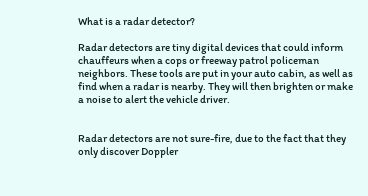What is a radar detector?

Radar detectors are tiny digital devices that could inform chauffeurs when a cops or freeway patrol policeman neighbors. These tools are put in your auto cabin, as well as find when a radar is nearby. They will then brighten or make a noise to alert the vehicle driver.


Radar detectors are not sure-fire, due to the fact that they only discover Doppler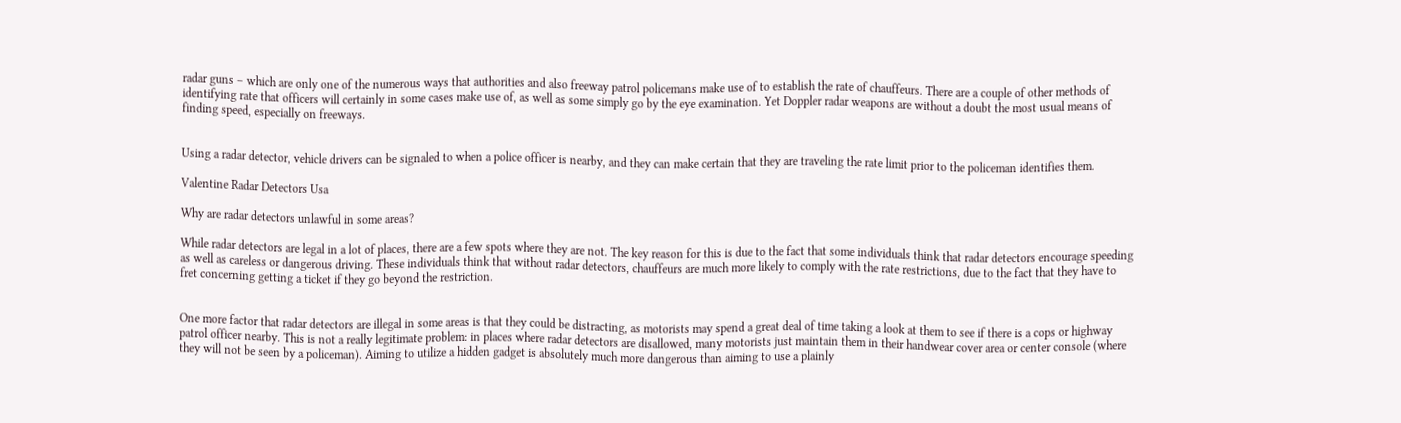radar guns – which are only one of the numerous ways that authorities and also freeway patrol policemans make use of to establish the rate of chauffeurs. There are a couple of other methods of identifying rate that officers will certainly in some cases make use of, as well as some simply go by the eye examination. Yet Doppler radar weapons are without a doubt the most usual means of finding speed, especially on freeways.


Using a radar detector, vehicle drivers can be signaled to when a police officer is nearby, and they can make certain that they are traveling the rate limit prior to the policeman identifies them.

Valentine Radar Detectors Usa

Why are radar detectors unlawful in some areas?

While radar detectors are legal in a lot of places, there are a few spots where they are not. The key reason for this is due to the fact that some individuals think that radar detectors encourage speeding as well as careless or dangerous driving. These individuals think that without radar detectors, chauffeurs are much more likely to comply with the rate restrictions, due to the fact that they have to fret concerning getting a ticket if they go beyond the restriction.


One more factor that radar detectors are illegal in some areas is that they could be distracting, as motorists may spend a great deal of time taking a look at them to see if there is a cops or highway patrol officer nearby. This is not a really legitimate problem: in places where radar detectors are disallowed, many motorists just maintain them in their handwear cover area or center console (where they will not be seen by a policeman). Aiming to utilize a hidden gadget is absolutely much more dangerous than aiming to use a plainly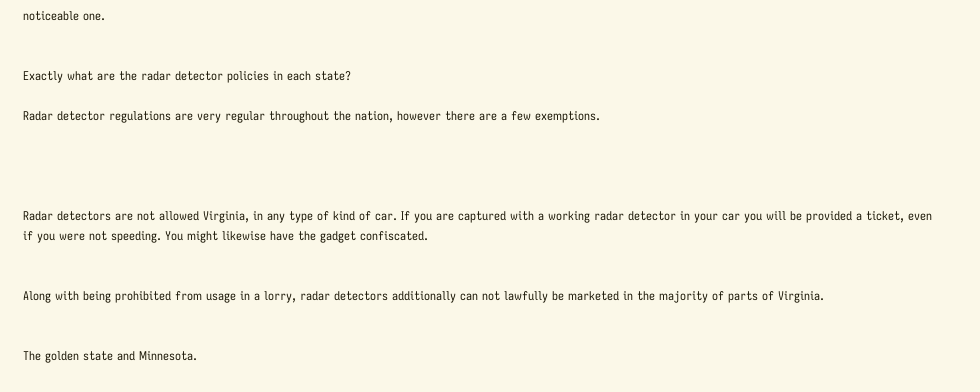noticeable one.


Exactly what are the radar detector policies in each state?

Radar detector regulations are very regular throughout the nation, however there are a few exemptions.




Radar detectors are not allowed Virginia, in any type of kind of car. If you are captured with a working radar detector in your car you will be provided a ticket, even if you were not speeding. You might likewise have the gadget confiscated.


Along with being prohibited from usage in a lorry, radar detectors additionally can not lawfully be marketed in the majority of parts of Virginia.


The golden state and Minnesota.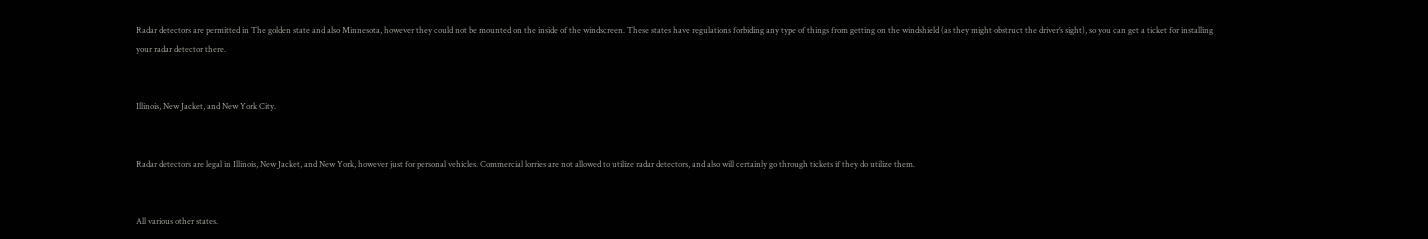Radar detectors are permitted in The golden state and also Minnesota, however they could not be mounted on the inside of the windscreen. These states have regulations forbiding any type of things from getting on the windshield (as they might obstruct the driver’s sight), so you can get a ticket for installing your radar detector there.


Illinois, New Jacket, and New York City.


Radar detectors are legal in Illinois, New Jacket, and New York, however just for personal vehicles. Commercial lorries are not allowed to utilize radar detectors, and also will certainly go through tickets if they do utilize them.


All various other states.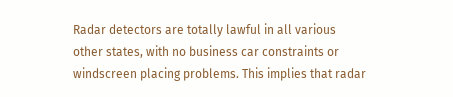Radar detectors are totally lawful in all various other states, with no business car constraints or windscreen placing problems. This implies that radar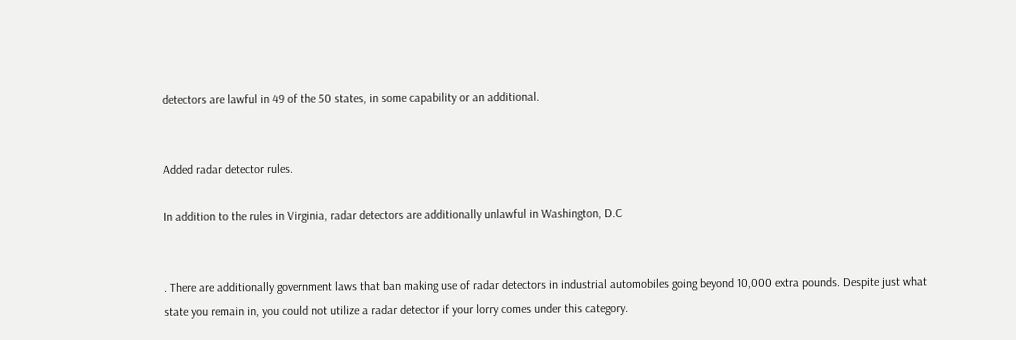detectors are lawful in 49 of the 50 states, in some capability or an additional.


Added radar detector rules.

In addition to the rules in Virginia, radar detectors are additionally unlawful in Washington, D.C


. There are additionally government laws that ban making use of radar detectors in industrial automobiles going beyond 10,000 extra pounds. Despite just what state you remain in, you could not utilize a radar detector if your lorry comes under this category.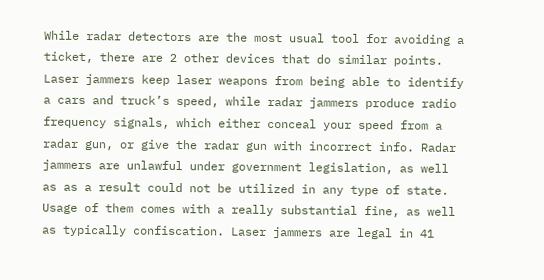While radar detectors are the most usual tool for avoiding a ticket, there are 2 other devices that do similar points. Laser jammers keep laser weapons from being able to identify a cars and truck’s speed, while radar jammers produce radio frequency signals, which either conceal your speed from a radar gun, or give the radar gun with incorrect info. Radar jammers are unlawful under government legislation, as well as as a result could not be utilized in any type of state. Usage of them comes with a really substantial fine, as well as typically confiscation. Laser jammers are legal in 41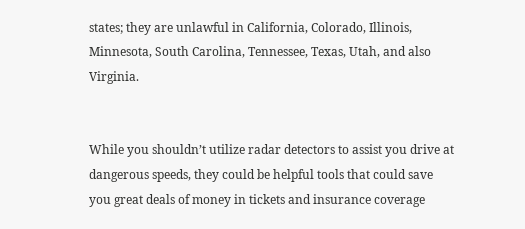states; they are unlawful in California, Colorado, Illinois, Minnesota, South Carolina, Tennessee, Texas, Utah, and also Virginia.


While you shouldn’t utilize radar detectors to assist you drive at dangerous speeds, they could be helpful tools that could save you great deals of money in tickets and insurance coverage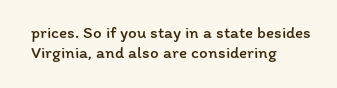prices. So if you stay in a state besides Virginia, and also are considering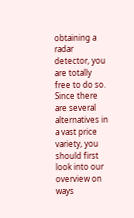obtaining a radar detector, you are totally free to do so. Since there are several alternatives in a vast price variety, you should first look into our overview on ways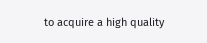to acquire a high quality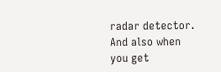radar detector. And also when you get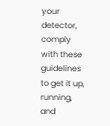your detector, comply with these guidelines to get it up, running, and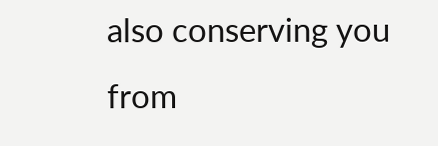also conserving you from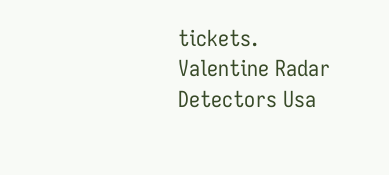tickets. Valentine Radar Detectors Usa